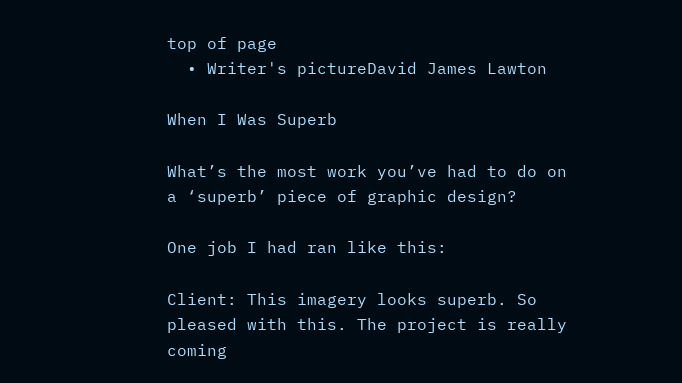top of page
  • Writer's pictureDavid James Lawton

When I Was Superb

What’s the most work you’ve had to do on a ‘superb’ piece of graphic design?

One job I had ran like this:

Client: This imagery looks superb. So pleased with this. The project is really coming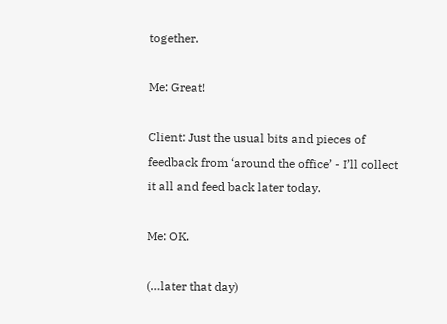together.

Me: Great!

Client: Just the usual bits and pieces of feedback from ‘around the office’ - I’ll collect it all and feed back later today.

Me: OK.

(…later that day)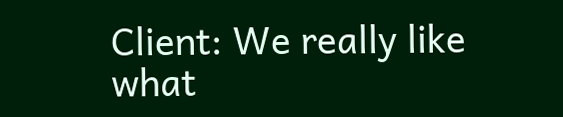Client: We really like what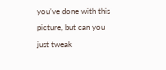you’ve done with this picture, but can you just tweak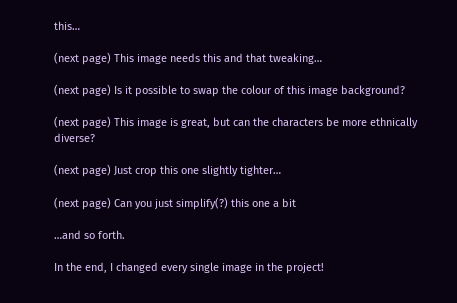this…

(next page) This image needs this and that tweaking…

(next page) Is it possible to swap the colour of this image background?

(next page) This image is great, but can the characters be more ethnically diverse?

(next page) Just crop this one slightly tighter…

(next page) Can you just simplify(?) this one a bit

…and so forth.

In the end, I changed every single image in the project!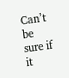Can’t be sure if it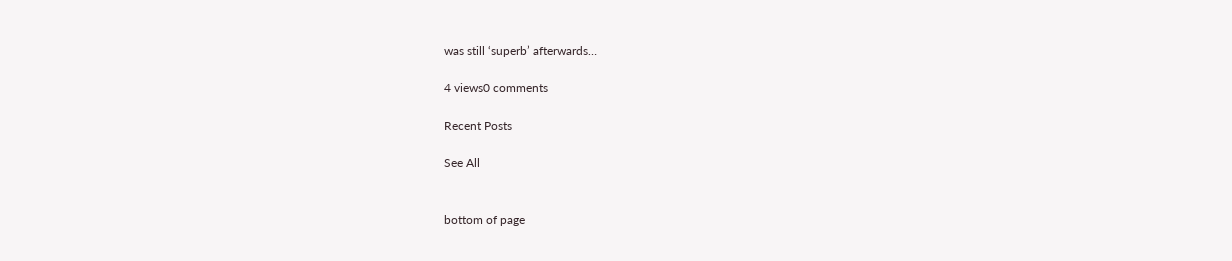was still ‘superb’ afterwards…

4 views0 comments

Recent Posts

See All


bottom of page